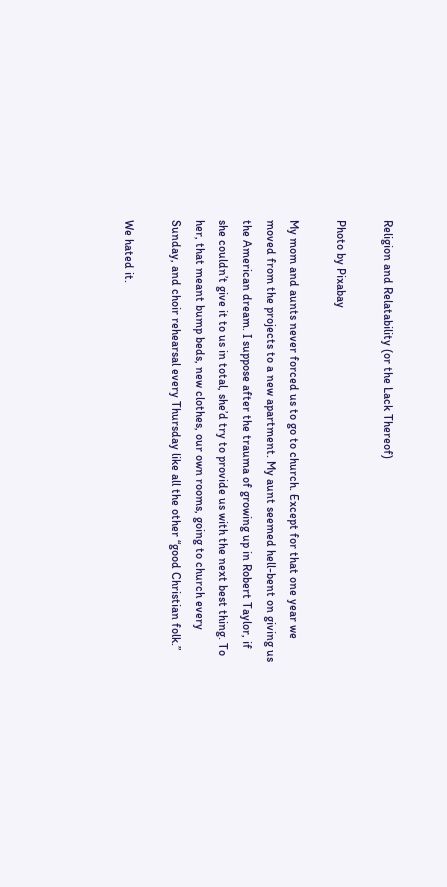Religion and Relatability (or the Lack Thereof)

Photo by Pixabay

My mom and aunts never forced us to go to church. Except for that one year we moved from the projects to a new apartment. My aunt seemed hell-bent on giving us the American dream. I suppose after the trauma of growing up in Robert Taylor, if she couldn’t give it to us in total, she’d try to provide us with the next best thing. To her, that meant bump beds, new clothes, our own rooms, going to church every Sunday, and choir rehearsal every Thursday like all the other “good Christian folk.”

We hated it.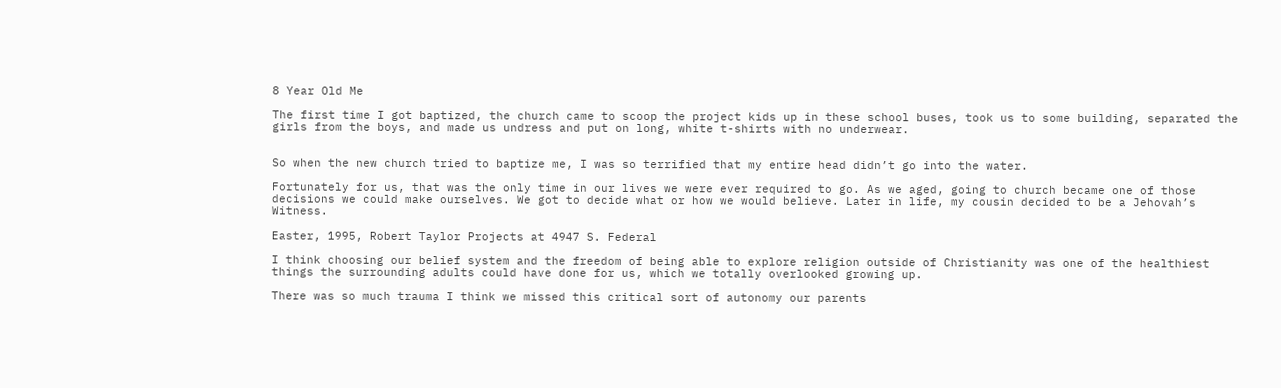8 Year Old Me

The first time I got baptized, the church came to scoop the project kids up in these school buses, took us to some building, separated the girls from the boys, and made us undress and put on long, white t-shirts with no underwear.


So when the new church tried to baptize me, I was so terrified that my entire head didn’t go into the water.

Fortunately for us, that was the only time in our lives we were ever required to go. As we aged, going to church became one of those decisions we could make ourselves. We got to decide what or how we would believe. Later in life, my cousin decided to be a Jehovah’s Witness.

Easter, 1995, Robert Taylor Projects at 4947 S. Federal

I think choosing our belief system and the freedom of being able to explore religion outside of Christianity was one of the healthiest things the surrounding adults could have done for us, which we totally overlooked growing up.

There was so much trauma I think we missed this critical sort of autonomy our parents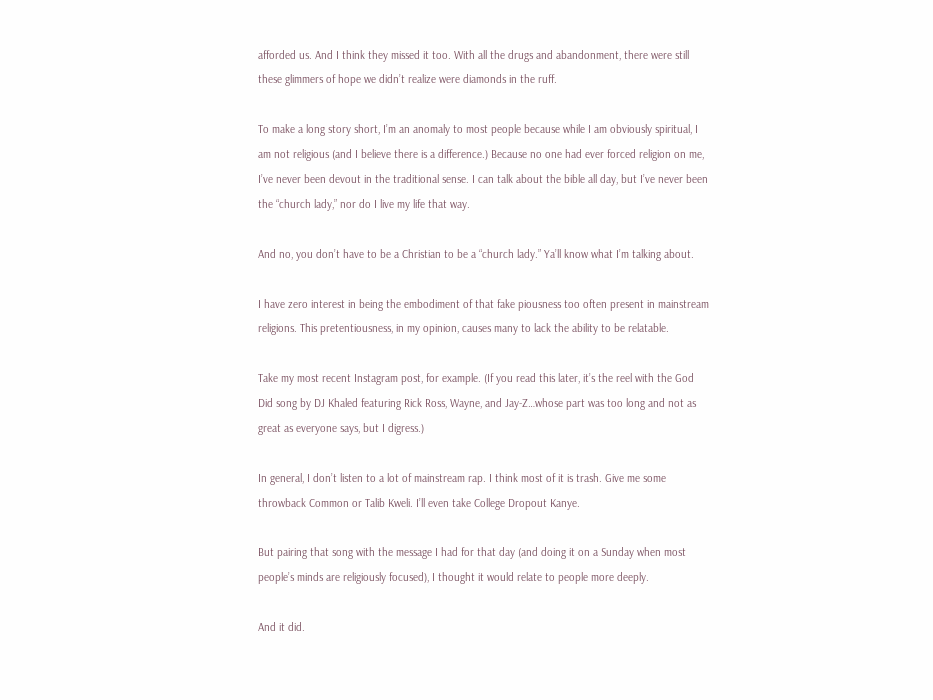afforded us. And I think they missed it too. With all the drugs and abandonment, there were still these glimmers of hope we didn’t realize were diamonds in the ruff.

To make a long story short, I’m an anomaly to most people because while I am obviously spiritual, I am not religious (and I believe there is a difference.) Because no one had ever forced religion on me, I’ve never been devout in the traditional sense. I can talk about the bible all day, but I’ve never been the “church lady,” nor do I live my life that way.

And no, you don’t have to be a Christian to be a “church lady.” Ya’ll know what I’m talking about.

I have zero interest in being the embodiment of that fake piousness too often present in mainstream religions. This pretentiousness, in my opinion, causes many to lack the ability to be relatable.

Take my most recent Instagram post, for example. (If you read this later, it’s the reel with the God Did song by DJ Khaled featuring Rick Ross, Wayne, and Jay-Z…whose part was too long and not as great as everyone says, but I digress.)

In general, I don’t listen to a lot of mainstream rap. I think most of it is trash. Give me some throwback Common or Talib Kweli. I’ll even take College Dropout Kanye.

But pairing that song with the message I had for that day (and doing it on a Sunday when most people’s minds are religiously focused), I thought it would relate to people more deeply.

And it did.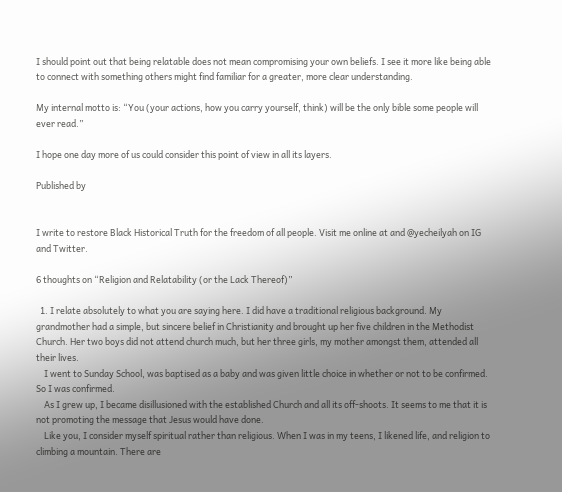I should point out that being relatable does not mean compromising your own beliefs. I see it more like being able to connect with something others might find familiar for a greater, more clear understanding.

My internal motto is: “You (your actions, how you carry yourself, think) will be the only bible some people will ever read.”

I hope one day more of us could consider this point of view in all its layers.

Published by


I write to restore Black Historical Truth for the freedom of all people. Visit me online at and @yecheilyah on IG and Twitter.

6 thoughts on “Religion and Relatability (or the Lack Thereof)”

  1. I relate absolutely to what you are saying here. I did have a traditional religious background. My grandmother had a simple, but sincere belief in Christianity and brought up her five children in the Methodist Church. Her two boys did not attend church much, but her three girls, my mother amongst them, attended all their lives.
    I went to Sunday School, was baptised as a baby and was given little choice in whether or not to be confirmed. So I was confirmed.
    As I grew up, I became disillusioned with the established Church and all its off-shoots. It seems to me that it is not promoting the message that Jesus would have done.
    Like you, I consider myself spiritual rather than religious. When I was in my teens, I likened life, and religion to climbing a mountain. There are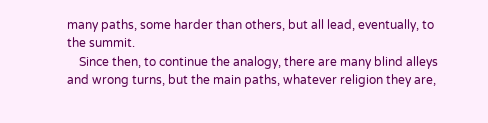many paths, some harder than others, but all lead, eventually, to the summit.
    Since then, to continue the analogy, there are many blind alleys and wrong turns, but the main paths, whatever religion they are,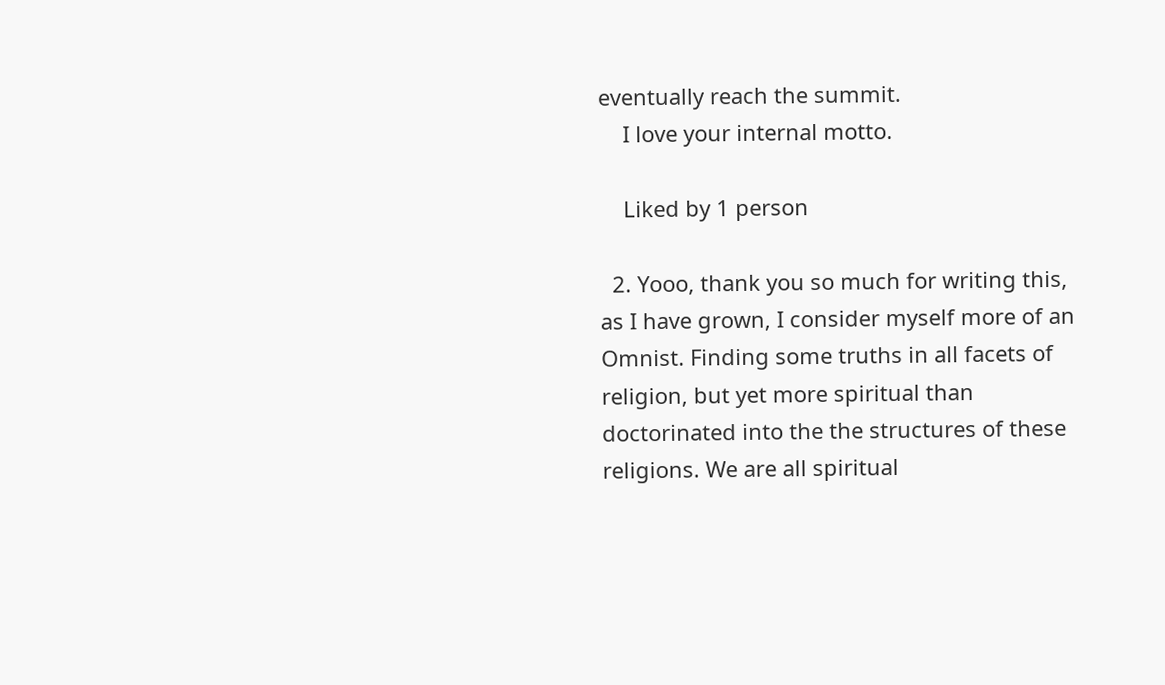eventually reach the summit.
    I love your internal motto.

    Liked by 1 person

  2. Yooo, thank you so much for writing this, as I have grown, I consider myself more of an Omnist. Finding some truths in all facets of religion, but yet more spiritual than doctorinated into the the structures of these religions. We are all spiritual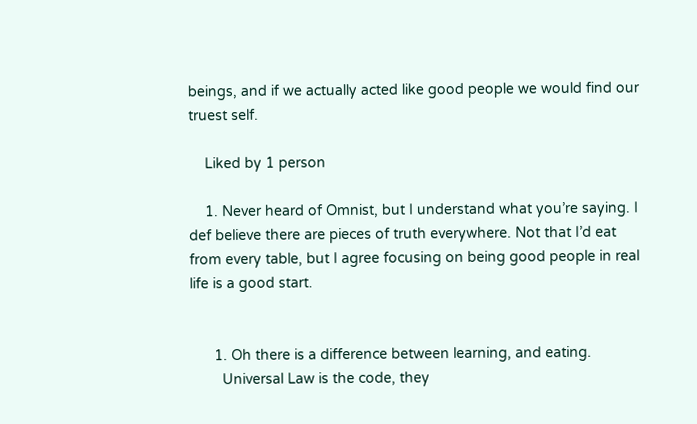beings, and if we actually acted like good people we would find our truest self.

    Liked by 1 person

    1. Never heard of Omnist, but I understand what you’re saying. I def believe there are pieces of truth everywhere. Not that I’d eat from every table, but I agree focusing on being good people in real life is a good start.


      1. Oh there is a difference between learning, and eating.
        Universal Law is the code, they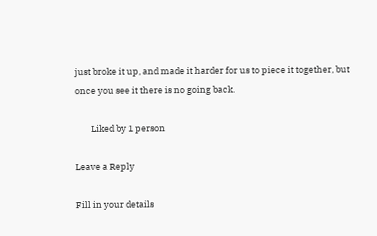just broke it up, and made it harder for us to piece it together, but once you see it there is no going back.

        Liked by 1 person

Leave a Reply

Fill in your details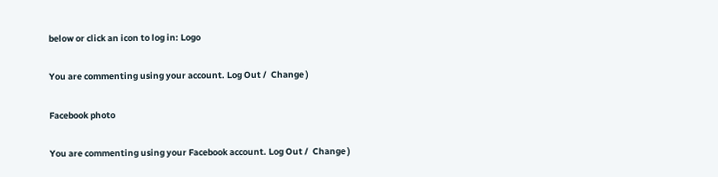below or click an icon to log in: Logo

You are commenting using your account. Log Out /  Change )

Facebook photo

You are commenting using your Facebook account. Log Out /  Change )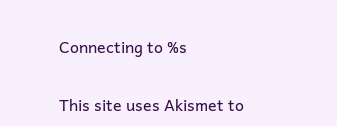Connecting to %s

This site uses Akismet to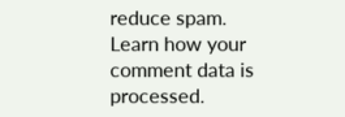reduce spam. Learn how your comment data is processed.